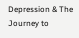Depression & The Journey to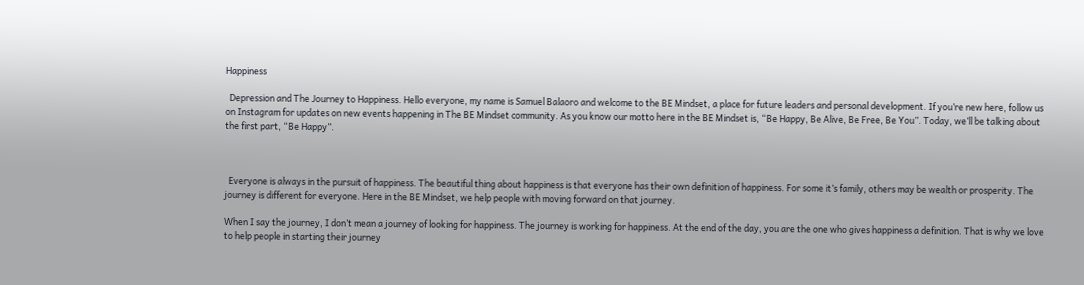Happiness

  Depression and The Journey to Happiness. Hello everyone, my name is Samuel Balaoro and welcome to the BE Mindset, a place for future leaders and personal development. If you’re new here, follow us on Instagram for updates on new events happening in The BE Mindset community. As you know our motto here in the BE Mindset is, “Be Happy, Be Alive, Be Free, Be You”. Today, we’ll be talking about the first part, “Be Happy”.



  Everyone is always in the pursuit of happiness. The beautiful thing about happiness is that everyone has their own definition of happiness. For some it’s family, others may be wealth or prosperity. The journey is different for everyone. Here in the BE Mindset, we help people with moving forward on that journey.

When I say the journey, I don’t mean a journey of looking for happiness. The journey is working for happiness. At the end of the day, you are the one who gives happiness a definition. That is why we love to help people in starting their journey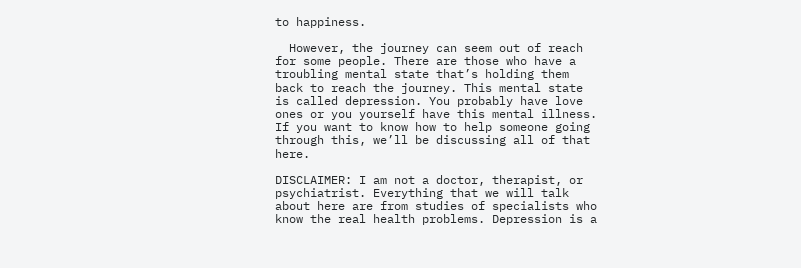to happiness.

  However, the journey can seem out of reach for some people. There are those who have a troubling mental state that’s holding them back to reach the journey. This mental state is called depression. You probably have love ones or you yourself have this mental illness. If you want to know how to help someone going through this, we’ll be discussing all of that here.

DISCLAIMER: I am not a doctor, therapist, or psychiatrist. Everything that we will talk about here are from studies of specialists who know the real health problems. Depression is a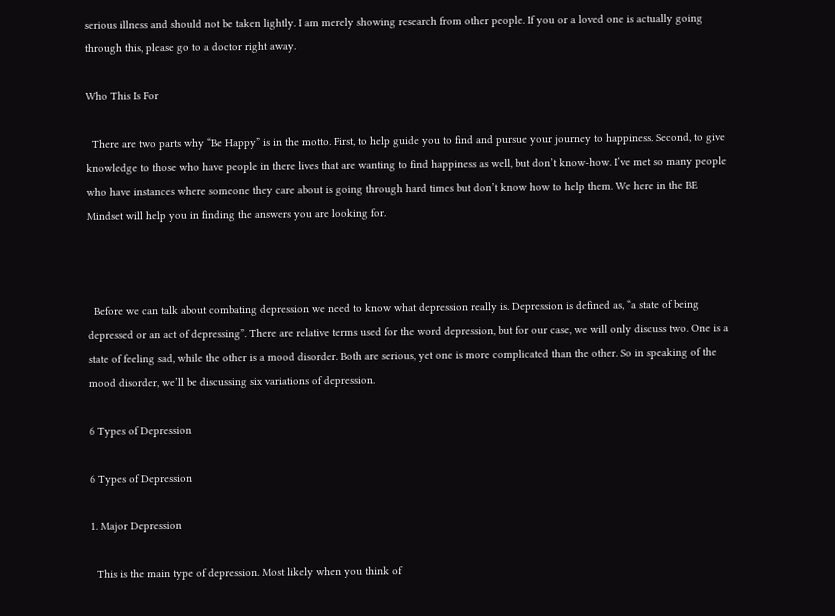serious illness and should not be taken lightly. I am merely showing research from other people. If you or a loved one is actually going through this, please go to a doctor right away.

Who This Is For

  There are two parts why “Be Happy” is in the motto. First, to help guide you to find and pursue your journey to happiness. Second, to give knowledge to those who have people in there lives that are wanting to find happiness as well, but don’t know-how. I’ve met so many people who have instances where someone they care about is going through hard times but don’t know how to help them. We here in the BE Mindset will help you in finding the answers you are looking for.



  Before we can talk about combating depression we need to know what depression really is. Depression is defined as, “a state of being depressed or an act of depressing”. There are relative terms used for the word depression, but for our case, we will only discuss two. One is a state of feeling sad, while the other is a mood disorder. Both are serious, yet one is more complicated than the other. So in speaking of the mood disorder, we’ll be discussing six variations of depression.

6 Types of Depression

6 Types of Depression

1. Major Depression

  This is the main type of depression. Most likely when you think of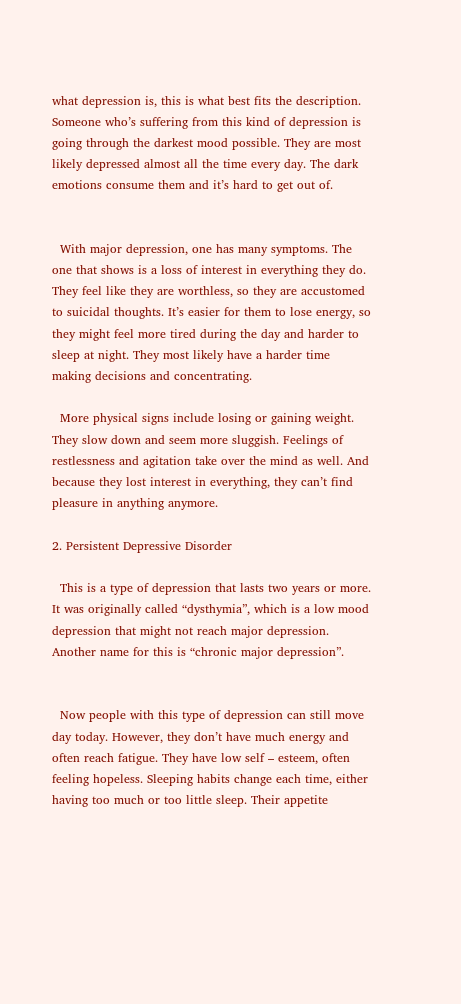what depression is, this is what best fits the description. Someone who’s suffering from this kind of depression is going through the darkest mood possible. They are most likely depressed almost all the time every day. The dark emotions consume them and it’s hard to get out of.


  With major depression, one has many symptoms. The one that shows is a loss of interest in everything they do. They feel like they are worthless, so they are accustomed to suicidal thoughts. It’s easier for them to lose energy, so they might feel more tired during the day and harder to sleep at night. They most likely have a harder time making decisions and concentrating.

  More physical signs include losing or gaining weight. They slow down and seem more sluggish. Feelings of restlessness and agitation take over the mind as well. And because they lost interest in everything, they can’t find pleasure in anything anymore.

2. Persistent Depressive Disorder

  This is a type of depression that lasts two years or more. It was originally called “dysthymia”, which is a low mood depression that might not reach major depression. Another name for this is “chronic major depression”.


  Now people with this type of depression can still move day today. However, they don’t have much energy and often reach fatigue. They have low self – esteem, often feeling hopeless. Sleeping habits change each time, either having too much or too little sleep. Their appetite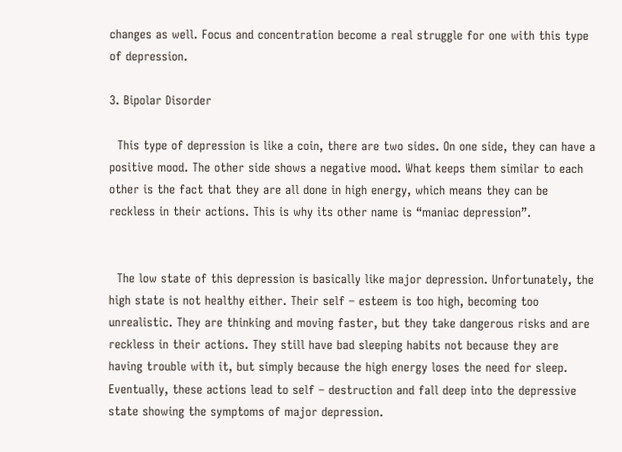changes as well. Focus and concentration become a real struggle for one with this type of depression.

3. Bipolar Disorder

  This type of depression is like a coin, there are two sides. On one side, they can have a positive mood. The other side shows a negative mood. What keeps them similar to each other is the fact that they are all done in high energy, which means they can be reckless in their actions. This is why its other name is “maniac depression”.


  The low state of this depression is basically like major depression. Unfortunately, the high state is not healthy either. Their self – esteem is too high, becoming too unrealistic. They are thinking and moving faster, but they take dangerous risks and are reckless in their actions. They still have bad sleeping habits not because they are having trouble with it, but simply because the high energy loses the need for sleep. Eventually, these actions lead to self – destruction and fall deep into the depressive state showing the symptoms of major depression.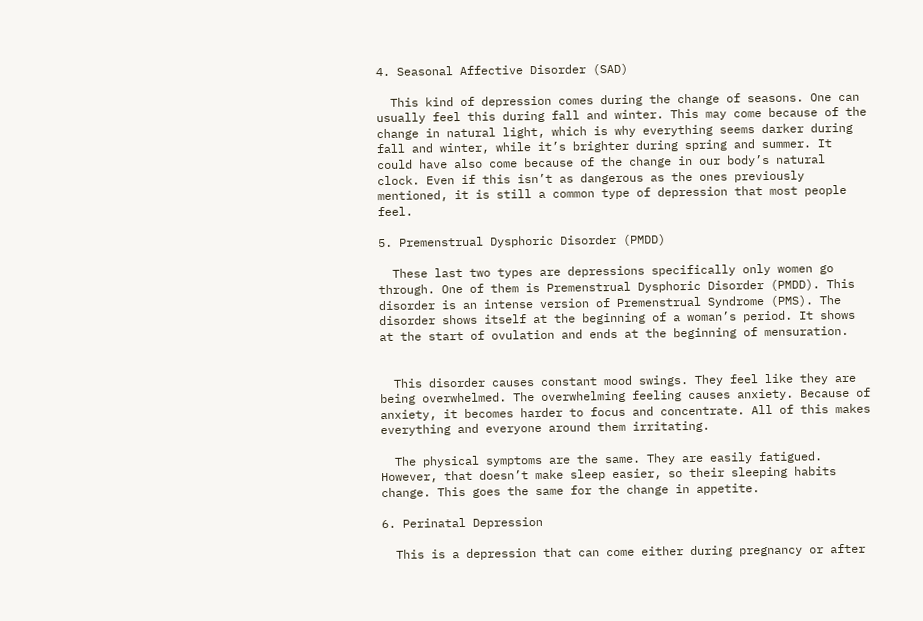4. Seasonal Affective Disorder (SAD)

  This kind of depression comes during the change of seasons. One can usually feel this during fall and winter. This may come because of the change in natural light, which is why everything seems darker during fall and winter, while it’s brighter during spring and summer. It could have also come because of the change in our body’s natural clock. Even if this isn’t as dangerous as the ones previously mentioned, it is still a common type of depression that most people feel.

5. Premenstrual Dysphoric Disorder (PMDD)

  These last two types are depressions specifically only women go through. One of them is Premenstrual Dysphoric Disorder (PMDD). This disorder is an intense version of Premenstrual Syndrome (PMS). The disorder shows itself at the beginning of a woman’s period. It shows at the start of ovulation and ends at the beginning of mensuration.


  This disorder causes constant mood swings. They feel like they are being overwhelmed. The overwhelming feeling causes anxiety. Because of anxiety, it becomes harder to focus and concentrate. All of this makes everything and everyone around them irritating.

  The physical symptoms are the same. They are easily fatigued. However, that doesn’t make sleep easier, so their sleeping habits change. This goes the same for the change in appetite.

6. Perinatal Depression

  This is a depression that can come either during pregnancy or after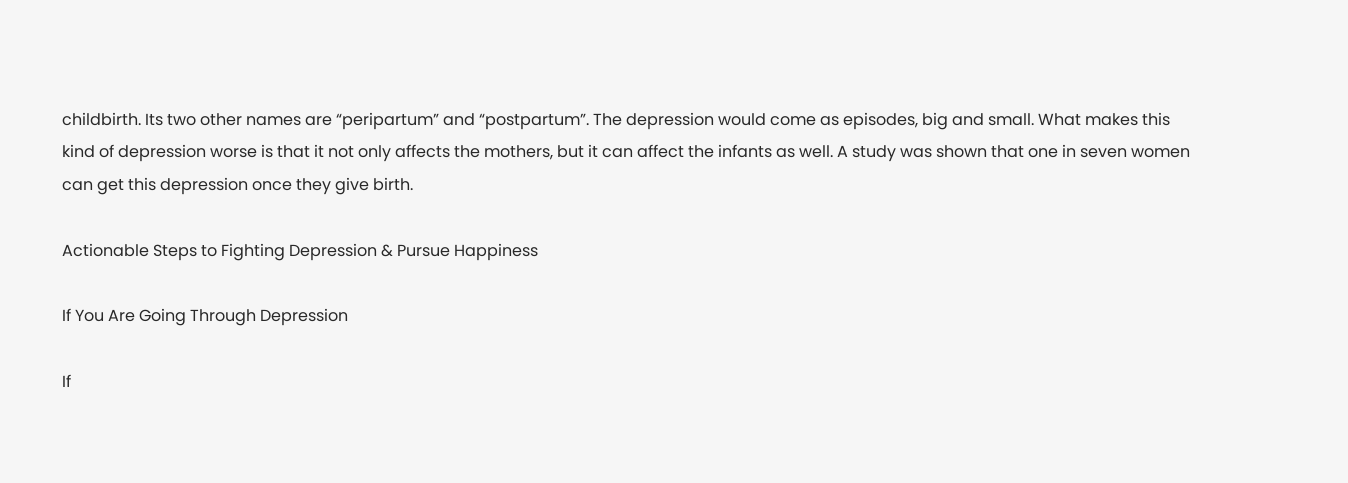childbirth. Its two other names are “peripartum” and “postpartum”. The depression would come as episodes, big and small. What makes this kind of depression worse is that it not only affects the mothers, but it can affect the infants as well. A study was shown that one in seven women can get this depression once they give birth.

Actionable Steps to Fighting Depression & Pursue Happiness

If You Are Going Through Depression

If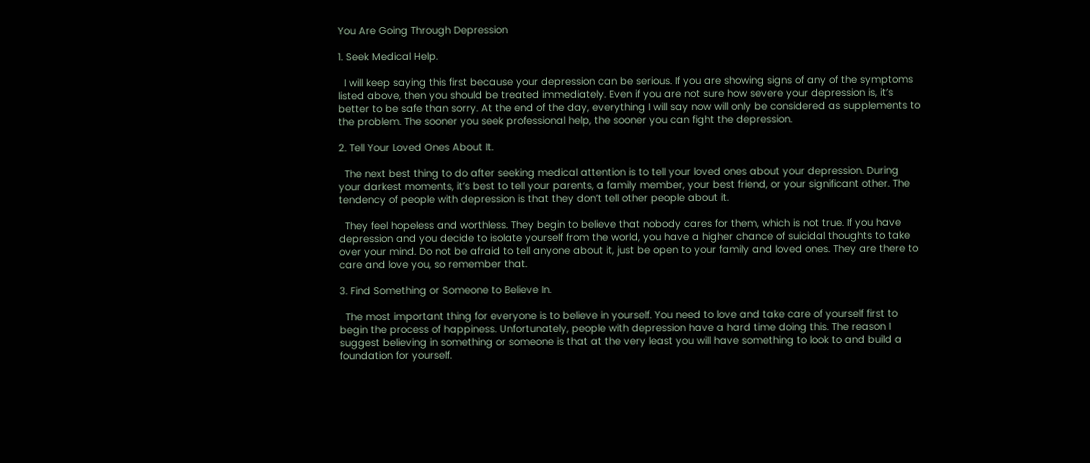You Are Going Through Depression

1. Seek Medical Help.

  I will keep saying this first because your depression can be serious. If you are showing signs of any of the symptoms listed above, then you should be treated immediately. Even if you are not sure how severe your depression is, it’s better to be safe than sorry. At the end of the day, everything I will say now will only be considered as supplements to the problem. The sooner you seek professional help, the sooner you can fight the depression.

2. Tell Your Loved Ones About It.

  The next best thing to do after seeking medical attention is to tell your loved ones about your depression. During your darkest moments, it’s best to tell your parents, a family member, your best friend, or your significant other. The tendency of people with depression is that they don’t tell other people about it.

  They feel hopeless and worthless. They begin to believe that nobody cares for them, which is not true. If you have depression and you decide to isolate yourself from the world, you have a higher chance of suicidal thoughts to take over your mind. Do not be afraid to tell anyone about it, just be open to your family and loved ones. They are there to care and love you, so remember that.

3. Find Something or Someone to Believe In.

  The most important thing for everyone is to believe in yourself. You need to love and take care of yourself first to begin the process of happiness. Unfortunately, people with depression have a hard time doing this. The reason I suggest believing in something or someone is that at the very least you will have something to look to and build a foundation for yourself.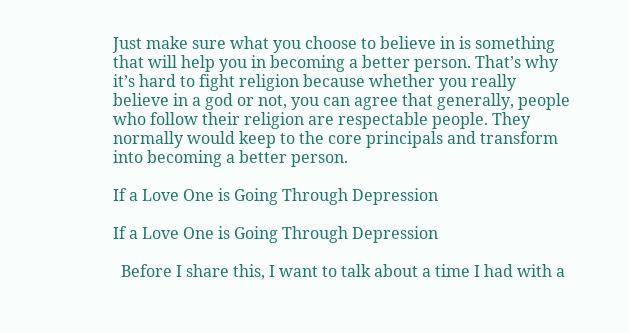Just make sure what you choose to believe in is something that will help you in becoming a better person. That’s why it’s hard to fight religion because whether you really believe in a god or not, you can agree that generally, people who follow their religion are respectable people. They normally would keep to the core principals and transform into becoming a better person.

If a Love One is Going Through Depression

If a Love One is Going Through Depression

  Before I share this, I want to talk about a time I had with a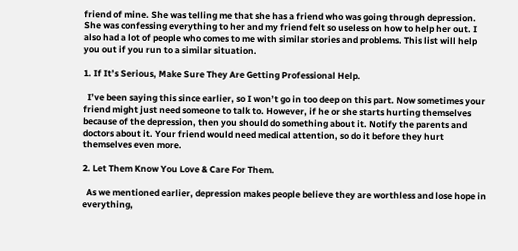friend of mine. She was telling me that she has a friend who was going through depression. She was confessing everything to her and my friend felt so useless on how to help her out. I also had a lot of people who comes to me with similar stories and problems. This list will help you out if you run to a similar situation.

1. If It’s Serious, Make Sure They Are Getting Professional Help.

  I’ve been saying this since earlier, so I won’t go in too deep on this part. Now sometimes your friend might just need someone to talk to. However, if he or she starts hurting themselves because of the depression, then you should do something about it. Notify the parents and doctors about it. Your friend would need medical attention, so do it before they hurt themselves even more.

2. Let Them Know You Love & Care For Them.

  As we mentioned earlier, depression makes people believe they are worthless and lose hope in everything,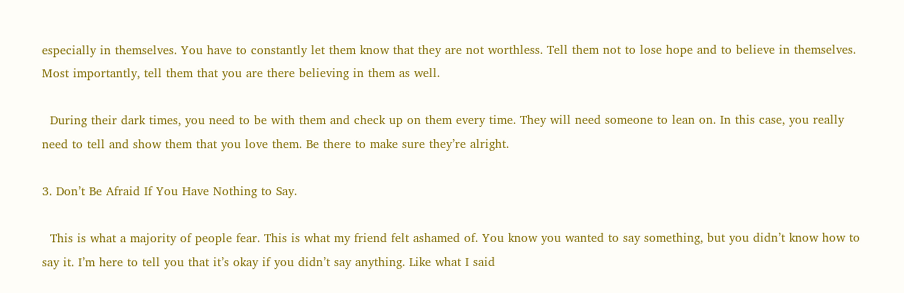especially in themselves. You have to constantly let them know that they are not worthless. Tell them not to lose hope and to believe in themselves. Most importantly, tell them that you are there believing in them as well.

  During their dark times, you need to be with them and check up on them every time. They will need someone to lean on. In this case, you really need to tell and show them that you love them. Be there to make sure they’re alright.

3. Don’t Be Afraid If You Have Nothing to Say.

  This is what a majority of people fear. This is what my friend felt ashamed of. You know you wanted to say something, but you didn’t know how to say it. I’m here to tell you that it’s okay if you didn’t say anything. Like what I said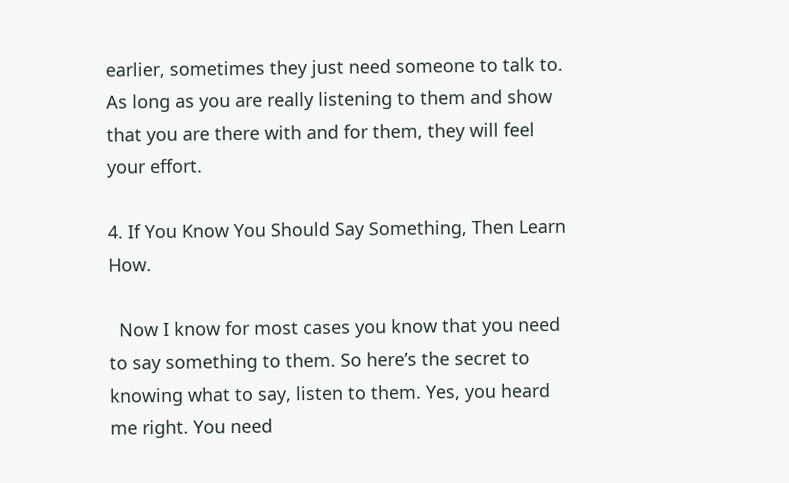earlier, sometimes they just need someone to talk to. As long as you are really listening to them and show that you are there with and for them, they will feel your effort.

4. If You Know You Should Say Something, Then Learn How.

  Now I know for most cases you know that you need to say something to them. So here’s the secret to knowing what to say, listen to them. Yes, you heard me right. You need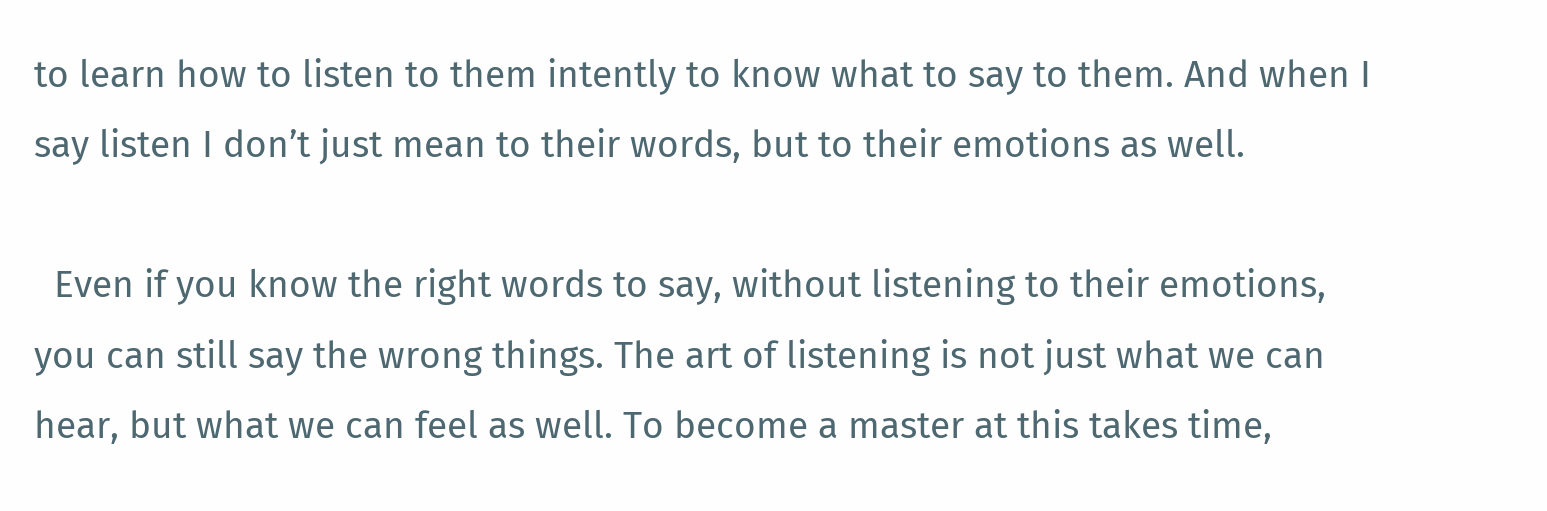to learn how to listen to them intently to know what to say to them. And when I say listen I don’t just mean to their words, but to their emotions as well.

  Even if you know the right words to say, without listening to their emotions, you can still say the wrong things. The art of listening is not just what we can hear, but what we can feel as well. To become a master at this takes time,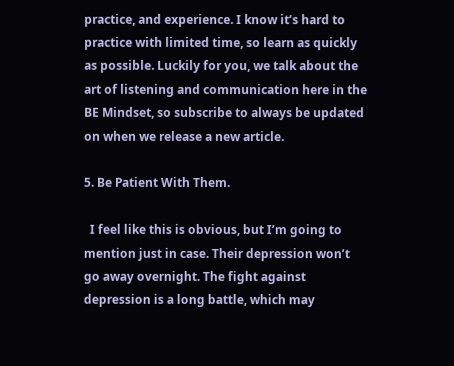practice, and experience. I know it’s hard to practice with limited time, so learn as quickly as possible. Luckily for you, we talk about the art of listening and communication here in the BE Mindset, so subscribe to always be updated on when we release a new article.

5. Be Patient With Them.

  I feel like this is obvious, but I’m going to mention just in case. Their depression won’t go away overnight. The fight against depression is a long battle, which may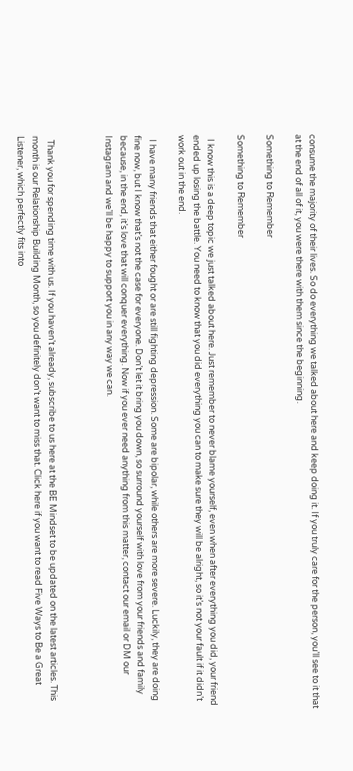consume the majority of their lives. So do everything we talked about here and keep doing it. If you truly care for the person, you’ll see to it that at the end of all of it, you were there with them since the beginning.

Something to Remember

Something to Remember

  I know this is a deep topic we just talked about here. Just remember to never blame yourself, even when after everything you did, your friend ended up losing the battle. You need to know that you did everything you can to make sure they will be alright, so it’s not your fault if it didn’t work out in the end.

  I have many friends that either fought or are still fighting depression. Some are bipolar, while others are more severe. Luckily, they are doing fine now, but I know that’s not the case for everyone. Don’t let it bring you down, so surround yourself with love from your friends and family because, in the end, it’s love that will conquer everything. Now if you ever need anything from this matter, contact our email or DM our Instagram and we’ll be happy to support you in any way we can.



  Thank you for spending time with us. If you haven’t already, subscribe to us here at the BE Mindset to be updated on the latest articles. This month is our Relationship Building Month, so you definitely don’t want to miss that. Click here if you want to read Five Ways to Be a Great Listener, which perfectly fits into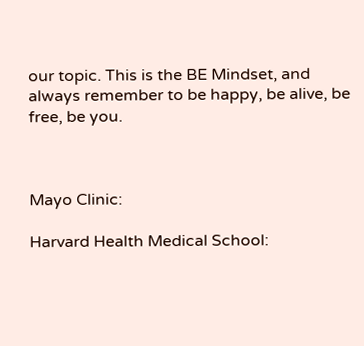our topic. This is the BE Mindset, and always remember to be happy, be alive, be free, be you.



Mayo Clinic:

Harvard Health Medical School: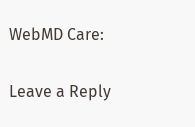WebMD Care:

Leave a Reply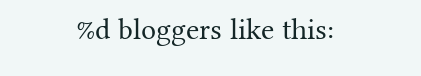%d bloggers like this: